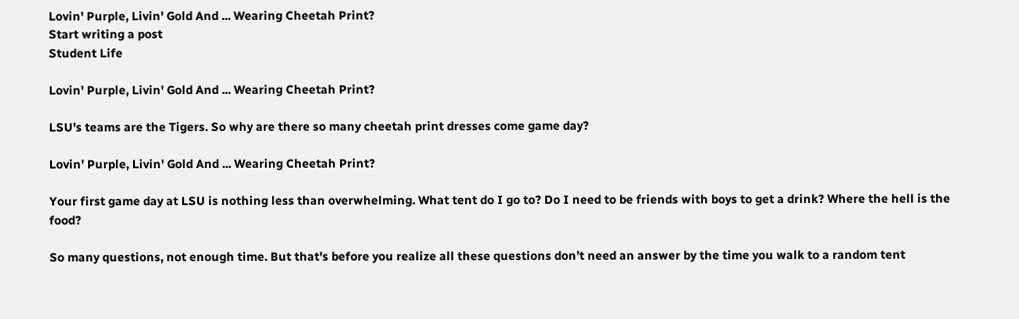Lovin' Purple, Livin' Gold And ... Wearing Cheetah Print?
Start writing a post
Student Life

Lovin' Purple, Livin' Gold And ... Wearing Cheetah Print?

LSU's teams are the Tigers. So why are there so many cheetah print dresses come game day?

Lovin' Purple, Livin' Gold And ... Wearing Cheetah Print?

Your first game day at LSU is nothing less than overwhelming. What tent do I go to? Do I need to be friends with boys to get a drink? Where the hell is the food?

So many questions, not enough time. But that's before you realize all these questions don’t need an answer by the time you walk to a random tent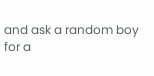and ask a random boy for a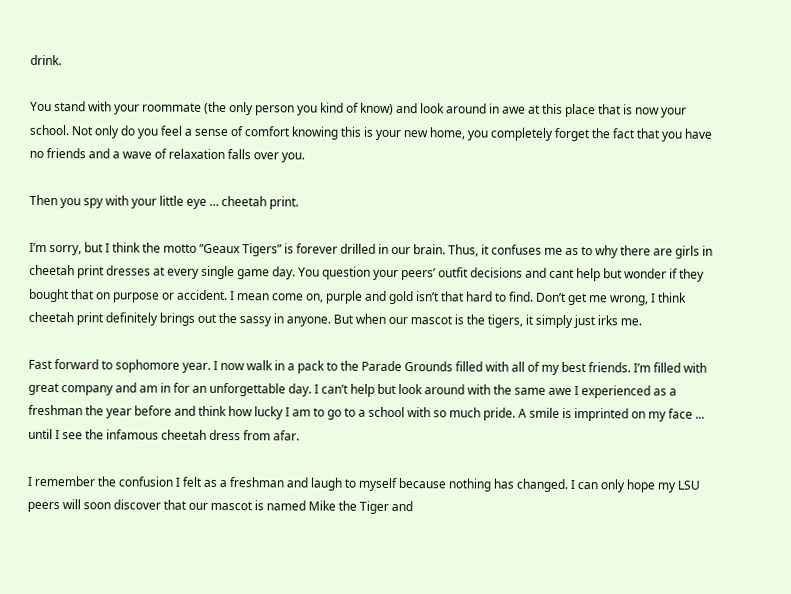drink.

You stand with your roommate (the only person you kind of know) and look around in awe at this place that is now your school. Not only do you feel a sense of comfort knowing this is your new home, you completely forget the fact that you have no friends and a wave of relaxation falls over you.

Then you spy with your little eye … cheetah print.

I’m sorry, but I think the motto “Geaux Tigers” is forever drilled in our brain. Thus, it confuses me as to why there are girls in cheetah print dresses at every single game day. You question your peers’ outfit decisions and cant help but wonder if they bought that on purpose or accident. I mean come on, purple and gold isn’t that hard to find. Don’t get me wrong, I think cheetah print definitely brings out the sassy in anyone. But when our mascot is the tigers, it simply just irks me.

Fast forward to sophomore year. I now walk in a pack to the Parade Grounds filled with all of my best friends. I’m filled with great company and am in for an unforgettable day. I can’t help but look around with the same awe I experienced as a freshman the year before and think how lucky I am to go to a school with so much pride. A smile is imprinted on my face ... until I see the infamous cheetah dress from afar.

I remember the confusion I felt as a freshman and laugh to myself because nothing has changed. I can only hope my LSU peers will soon discover that our mascot is named Mike the Tiger and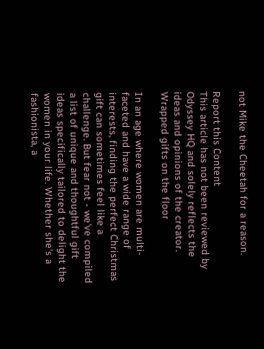not Mike the Cheetah for a reason.

Report this Content
This article has not been reviewed by Odyssey HQ and solely reflects the ideas and opinions of the creator.
Wrapped gifts on the floor

In an age where women are multi-faceted and have a wide range of interests, finding the perfect Christmas gift can sometimes feel like a challenge. But fear not - we've compiled a list of unique and thoughtful gift ideas specifically tailored to delight the women in your life. Whether she's a fashionista, a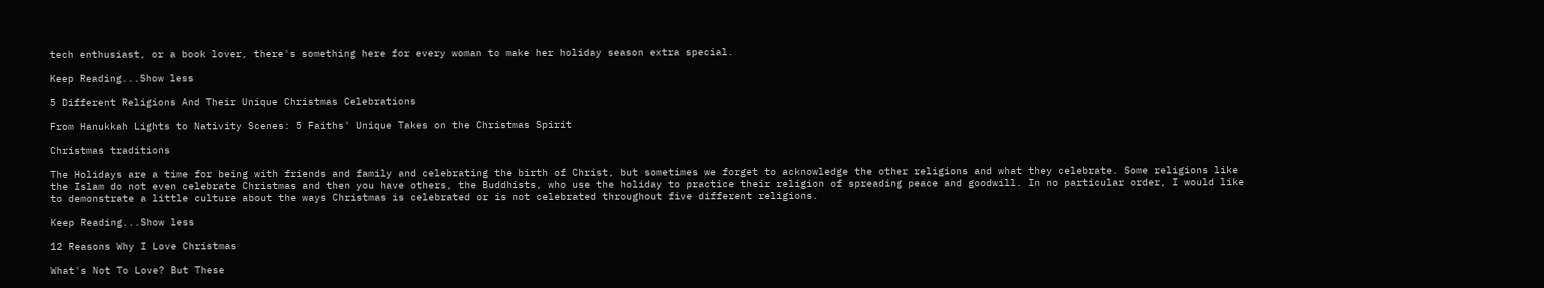tech enthusiast, or a book lover, there's something here for every woman to make her holiday season extra special.

Keep Reading...Show less

5 Different Religions And Their Unique Christmas Celebrations

From Hanukkah Lights to Nativity Scenes: 5 Faiths' Unique Takes on the Christmas Spirit

Christmas traditions

The Holidays are a time for being with friends and family and celebrating the birth of Christ, but sometimes we forget to acknowledge the other religions and what they celebrate. Some religions like the Islam do not even celebrate Christmas and then you have others, the Buddhists, who use the holiday to practice their religion of spreading peace and goodwill. In no particular order, I would like to demonstrate a little culture about the ways Christmas is celebrated or is not celebrated throughout five different religions.

Keep Reading...Show less

12 Reasons Why I Love Christmas

What's Not To Love? But These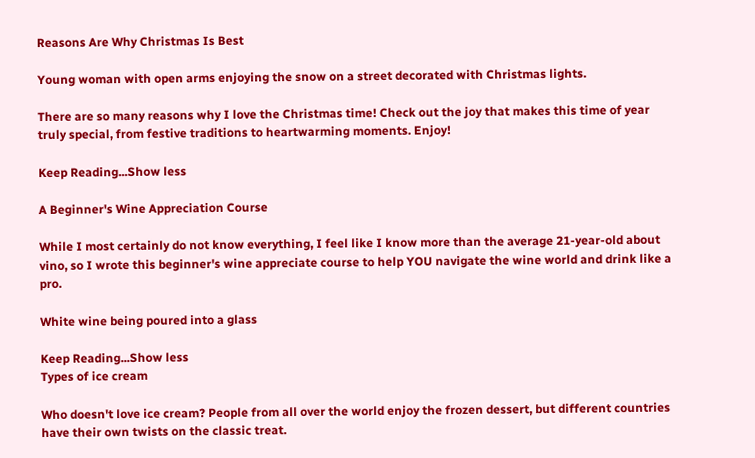Reasons Are Why Christmas Is Best

Young woman with open arms enjoying the snow on a street decorated with Christmas lights.

There are so many reasons why I love the Christmas time! Check out the joy that makes this time of year truly special, from festive traditions to heartwarming moments. Enjoy!

Keep Reading...Show less

A Beginner's Wine Appreciation Course

While I most certainly do not know everything, I feel like I know more than the average 21-year-old about vino, so I wrote this beginner's wine appreciate course to help YOU navigate the wine world and drink like a pro.

White wine being poured into a glass

Keep Reading...Show less
Types of ice cream

Who doesn't love ice cream? People from all over the world enjoy the frozen dessert, but different countries have their own twists on the classic treat.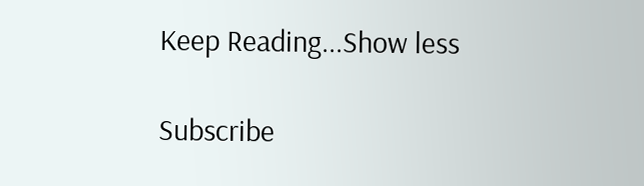Keep Reading...Show less

Subscribe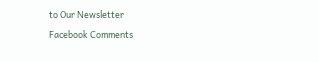to Our Newsletter

Facebook Comments